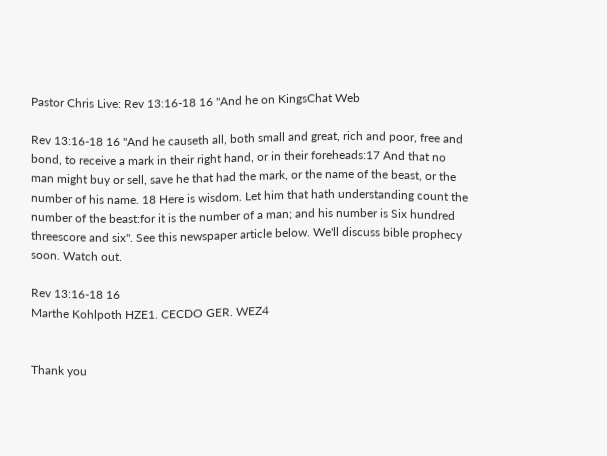Pastor Chris Live: Rev 13:16-18 16 "And he on KingsChat Web

Rev 13:16-18 16 "And he causeth all, both small and great, rich and poor, free and bond, to receive a mark in their right hand, or in their foreheads:17 And that no man might buy or sell, save he that had the mark, or the name of the beast, or the number of his name. 18 Here is wisdom. Let him that hath understanding count the number of the beast:for it is the number of a man; and his number is Six hundred threescore and six". See this newspaper article below. We'll discuss bible prophecy soon. Watch out.

Rev 13:16-18 16
Marthe Kohlpoth HZE1. CECDO GER. WEZ4


Thank you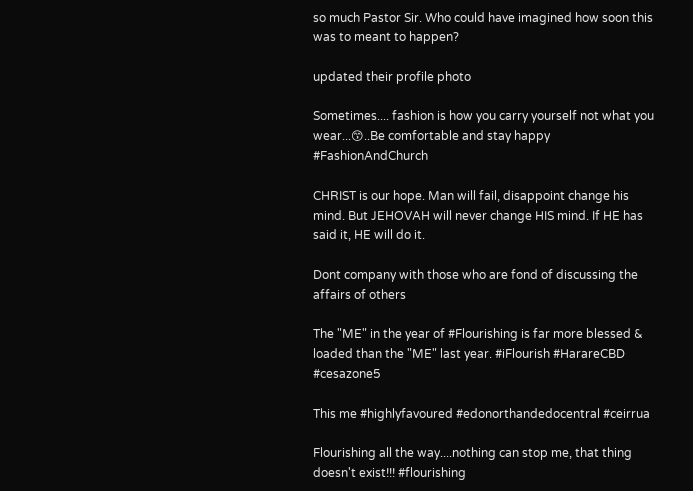so much Pastor Sir. Who could have imagined how soon this was to meant to happen?

updated their profile photo

Sometimes.... fashion is how you carry yourself not what you wear...😙..Be comfortable and stay happy #FashionAndChurch

CHRIST is our hope. Man will fail, disappoint change his mind. But JEHOVAH will never change HIS mind. If HE has said it, HE will do it.

Dont company with those who are fond of discussing the affairs of others

The "ME" in the year of #Flourishing is far more blessed & loaded than the "ME" last year. #iFlourish #HarareCBD #cesazone5

This me #highlyfavoured #edonorthandedocentral #ceirrua

Flourishing all the way....nothing can stop me, that thing doesn't exist!!! #flourishing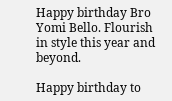Happy birthday Bro Yomi Bello. Flourish in style this year and beyond.

Happy birthday to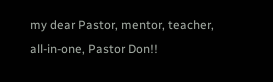my dear Pastor, mentor, teacher, all-in-one, Pastor Don!!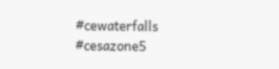#cewaterfalls #cesazone5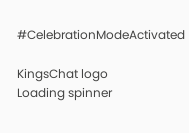#CelebrationModeActivated

KingsChat logo
Loading spinner